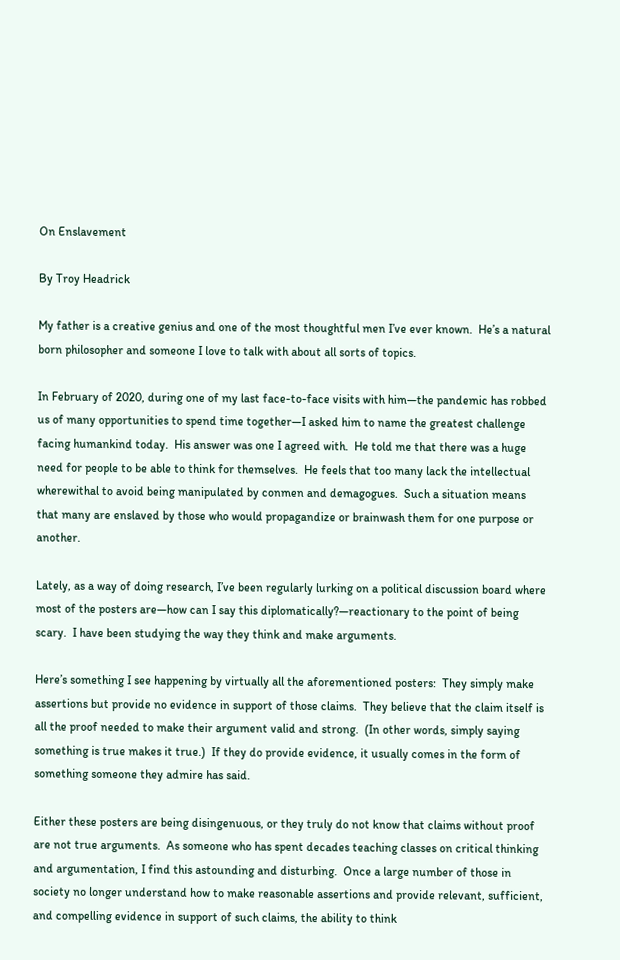On Enslavement

By Troy Headrick

My father is a creative genius and one of the most thoughtful men I’ve ever known.  He’s a natural born philosopher and someone I love to talk with about all sorts of topics.

In February of 2020, during one of my last face-to-face visits with him—the pandemic has robbed us of many opportunities to spend time together—I asked him to name the greatest challenge facing humankind today.  His answer was one I agreed with.  He told me that there was a huge need for people to be able to think for themselves.  He feels that too many lack the intellectual wherewithal to avoid being manipulated by conmen and demagogues.  Such a situation means that many are enslaved by those who would propagandize or brainwash them for one purpose or another.

Lately, as a way of doing research, I’ve been regularly lurking on a political discussion board where most of the posters are—how can I say this diplomatically?—reactionary to the point of being scary.  I have been studying the way they think and make arguments.

Here’s something I see happening by virtually all the aforementioned posters:  They simply make assertions but provide no evidence in support of those claims.  They believe that the claim itself is all the proof needed to make their argument valid and strong.  (In other words, simply saying something is true makes it true.)  If they do provide evidence, it usually comes in the form of something someone they admire has said.

Either these posters are being disingenuous, or they truly do not know that claims without proof are not true arguments.  As someone who has spent decades teaching classes on critical thinking and argumentation, I find this astounding and disturbing.  Once a large number of those in society no longer understand how to make reasonable assertions and provide relevant, sufficient, and compelling evidence in support of such claims, the ability to think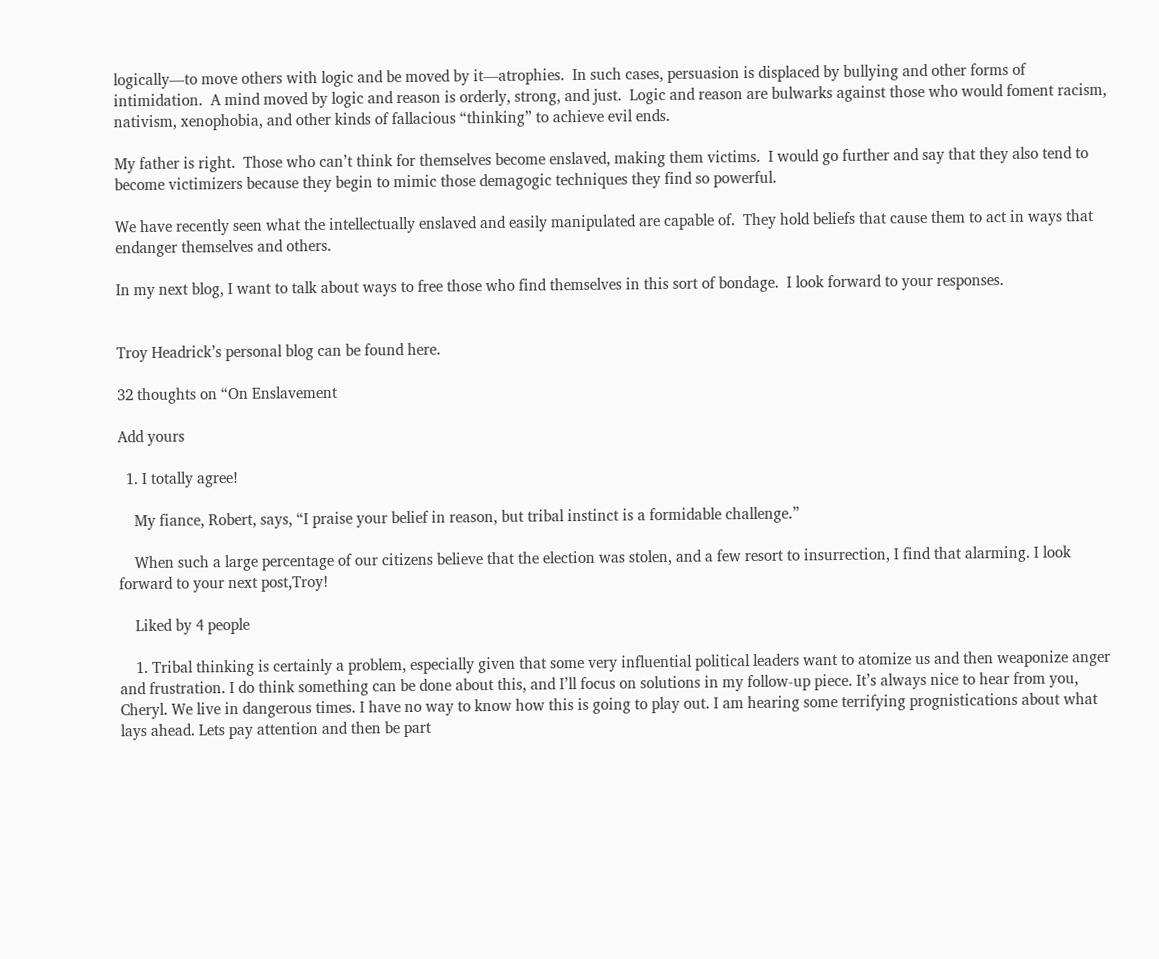logically—to move others with logic and be moved by it—atrophies.  In such cases, persuasion is displaced by bullying and other forms of intimidation.  A mind moved by logic and reason is orderly, strong, and just.  Logic and reason are bulwarks against those who would foment racism, nativism, xenophobia, and other kinds of fallacious “thinking” to achieve evil ends.

My father is right.  Those who can’t think for themselves become enslaved, making them victims.  I would go further and say that they also tend to become victimizers because they begin to mimic those demagogic techniques they find so powerful.

We have recently seen what the intellectually enslaved and easily manipulated are capable of.  They hold beliefs that cause them to act in ways that endanger themselves and others.

In my next blog, I want to talk about ways to free those who find themselves in this sort of bondage.  I look forward to your responses.


Troy Headrick’s personal blog can be found here.

32 thoughts on “On Enslavement

Add yours

  1. I totally agree!

    My fiance, Robert, says, “I praise your belief in reason, but tribal instinct is a formidable challenge.”

    When such a large percentage of our citizens believe that the election was stolen, and a few resort to insurrection, I find that alarming. I look forward to your next post,Troy!

    Liked by 4 people

    1. Tribal thinking is certainly a problem, especially given that some very influential political leaders want to atomize us and then weaponize anger and frustration. I do think something can be done about this, and I’ll focus on solutions in my follow-up piece. It’s always nice to hear from you, Cheryl. We live in dangerous times. I have no way to know how this is going to play out. I am hearing some terrifying prognistications about what lays ahead. Lets pay attention and then be part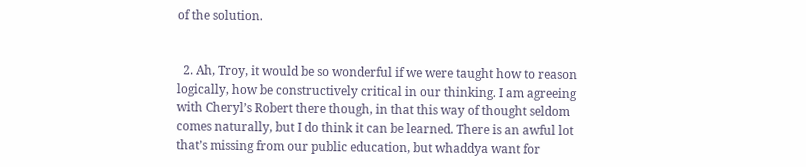of the solution.


  2. Ah, Troy, it would be so wonderful if we were taught how to reason logically, how be constructively critical in our thinking. I am agreeing with Cheryl’s Robert there though, in that this way of thought seldom comes naturally, but I do think it can be learned. There is an awful lot that’s missing from our public education, but whaddya want for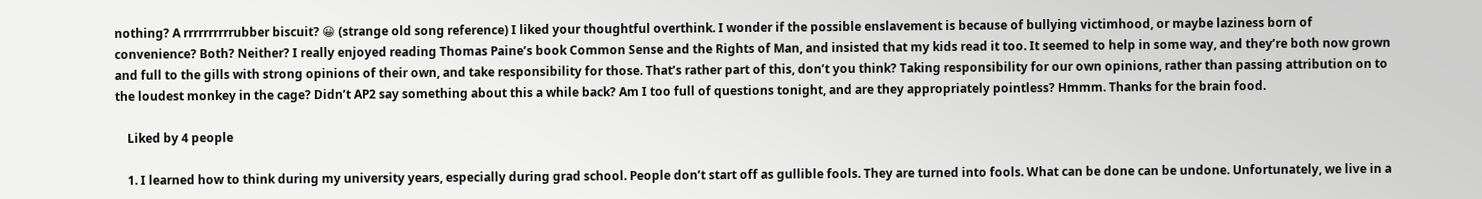nothing? A rrrrrrrrrrubber biscuit? 😀 (strange old song reference) I liked your thoughtful overthink. I wonder if the possible enslavement is because of bullying victimhood, or maybe laziness born of convenience? Both? Neither? I really enjoyed reading Thomas Paine’s book Common Sense and the Rights of Man, and insisted that my kids read it too. It seemed to help in some way, and they’re both now grown and full to the gills with strong opinions of their own, and take responsibility for those. That’s rather part of this, don’t you think? Taking responsibility for our own opinions, rather than passing attribution on to the loudest monkey in the cage? Didn’t AP2 say something about this a while back? Am I too full of questions tonight, and are they appropriately pointless? Hmmm. Thanks for the brain food.

    Liked by 4 people

    1. I learned how to think during my university years, especially during grad school. People don’t start off as gullible fools. They are turned into fools. What can be done can be undone. Unfortunately, we live in a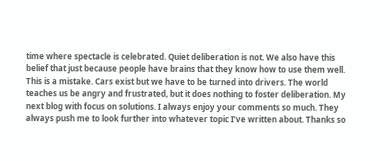time where spectacle is celebrated. Quiet deliberation is not. We also have this belief that just because people have brains that they know how to use them well. This is a mistake. Cars exist but we have to be turned into drivers. The world teaches us be angry and frustrated, but it does nothing to foster deliberation. My next blog with focus on solutions. I always enjoy your comments so much. They always push me to look further into whatever topic I’ve written about. Thanks so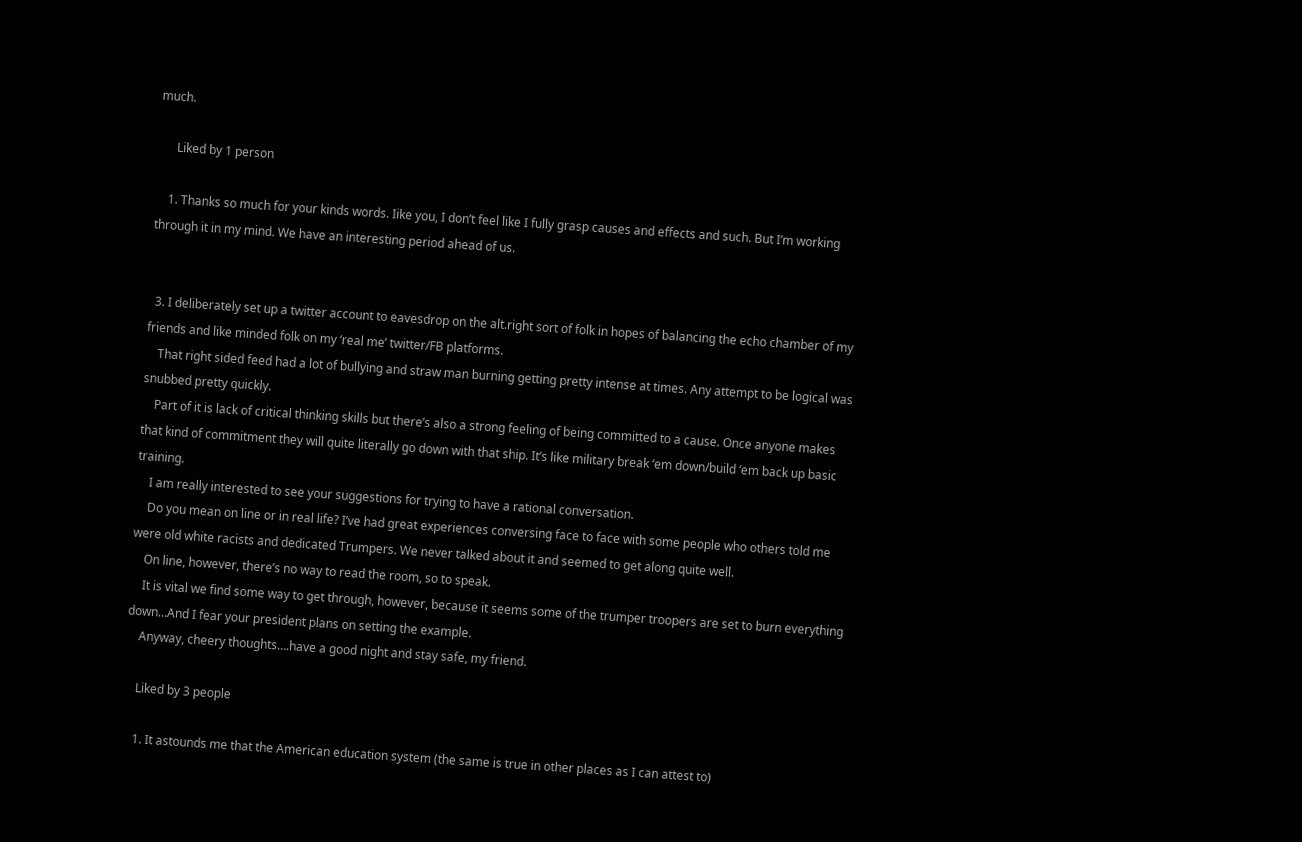much.

      Liked by 1 person

    1. Thanks so much for your kinds words. Iike you, I don’t feel like I fully grasp causes and effects and such. But I’m working through it in my mind. We have an interesting period ahead of us.


  3. I deliberately set up a twitter account to eavesdrop on the alt.right sort of folk in hopes of balancing the echo chamber of my friends and like minded folk on my ‘real me’ twitter/FB platforms.
    That right sided feed had a lot of bullying and straw man burning getting pretty intense at times. Any attempt to be logical was snubbed pretty quickly.
    Part of it is lack of critical thinking skills but there’s also a strong feeling of being committed to a cause. Once anyone makes that kind of commitment they will quite literally go down with that ship. It’s like military break ‘em down/build ‘em back up basic training.
    I am really interested to see your suggestions for trying to have a rational conversation.
    Do you mean on line or in real life? I’ve had great experiences conversing face to face with some people who others told me were old white racists and dedicated Trumpers. We never talked about it and seemed to get along quite well.
    On line, however, there’s no way to read the room, so to speak.
    It is vital we find some way to get through, however, because it seems some of the trumper troopers are set to burn everything down…And I fear your president plans on setting the example.
    Anyway, cheery thoughts….have a good night and stay safe, my friend.

    Liked by 3 people

    1. It astounds me that the American education system (the same is true in other places as I can attest to)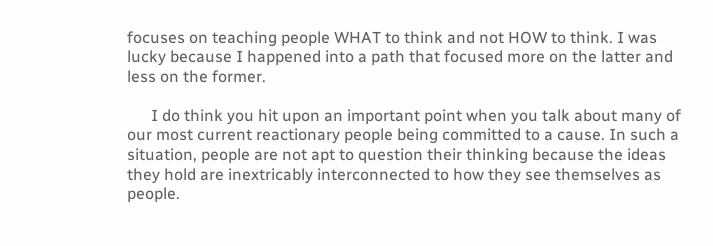focuses on teaching people WHAT to think and not HOW to think. I was lucky because I happened into a path that focused more on the latter and less on the former.

      I do think you hit upon an important point when you talk about many of our most current reactionary people being committed to a cause. In such a situation, people are not apt to question their thinking because the ideas they hold are inextricably interconnected to how they see themselves as people.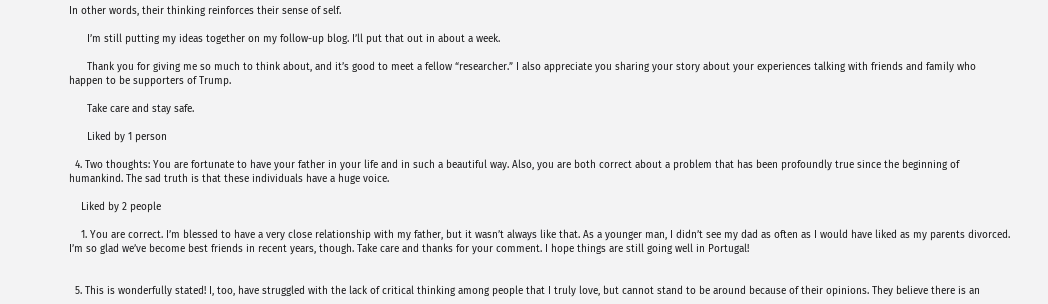In other words, their thinking reinforces their sense of self.

      I’m still putting my ideas together on my follow-up blog. I’ll put that out in about a week.

      Thank you for giving me so much to think about, and it’s good to meet a fellow “researcher.” I also appreciate you sharing your story about your experiences talking with friends and family who happen to be supporters of Trump.

      Take care and stay safe.

      Liked by 1 person

  4. Two thoughts: You are fortunate to have your father in your life and in such a beautiful way. Also, you are both correct about a problem that has been profoundly true since the beginning of humankind. The sad truth is that these individuals have a huge voice.

    Liked by 2 people

    1. You are correct. I’m blessed to have a very close relationship with my father, but it wasn’t always like that. As a younger man, I didn’t see my dad as often as I would have liked as my parents divorced. I’m so glad we’ve become best friends in recent years, though. Take care and thanks for your comment. I hope things are still going well in Portugal!


  5. This is wonderfully stated! I, too, have struggled with the lack of critical thinking among people that I truly love, but cannot stand to be around because of their opinions. They believe there is an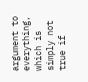argument to everything, which is simply not true if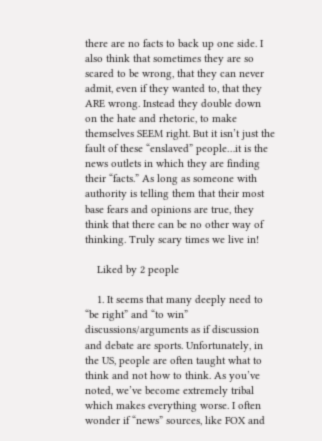there are no facts to back up one side. I also think that sometimes they are so scared to be wrong, that they can never admit, even if they wanted to, that they ARE wrong. Instead they double down on the hate and rhetoric, to make themselves SEEM right. But it isn’t just the fault of these “enslaved” people…it is the news outlets in which they are finding their “facts.” As long as someone with authority is telling them that their most base fears and opinions are true, they think that there can be no other way of thinking. Truly scary times we live in!

    Liked by 2 people

    1. It seems that many deeply need to “be right” and “to win” discussions/arguments as if discussion and debate are sports. Unfortunately, in the US, people are often taught what to think and not how to think. As you’ve noted, we’ve become extremely tribal which makes everything worse. I often wonder if “news” sources, like FOX and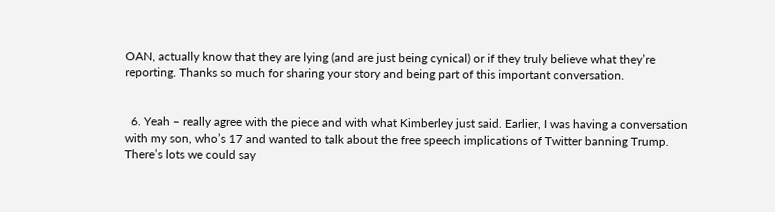OAN, actually know that they are lying (and are just being cynical) or if they truly believe what they’re reporting. Thanks so much for sharing your story and being part of this important conversation.


  6. Yeah – really agree with the piece and with what Kimberley just said. Earlier, I was having a conversation with my son, who’s 17 and wanted to talk about the free speech implications of Twitter banning Trump. There’s lots we could say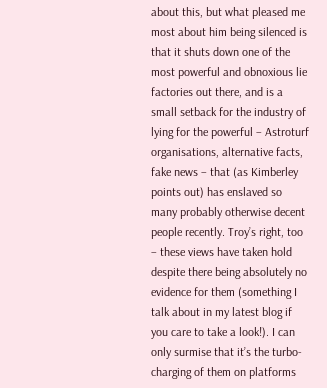about this, but what pleased me most about him being silenced is that it shuts down one of the most powerful and obnoxious lie factories out there, and is a small setback for the industry of lying for the powerful – Astroturf organisations, alternative facts, fake news – that (as Kimberley points out) has enslaved so many probably otherwise decent people recently. Troy’s right, too – these views have taken hold despite there being absolutely no evidence for them (something I talk about in my latest blog if you care to take a look!). I can only surmise that it’s the turbo-charging of them on platforms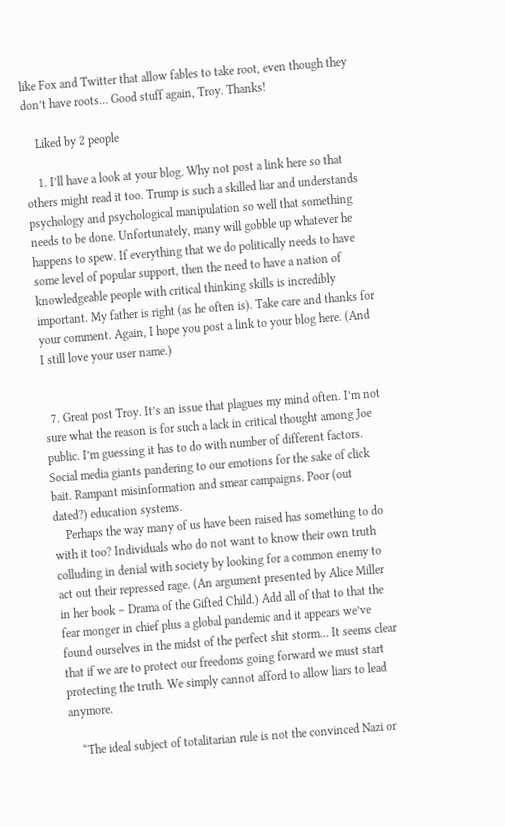like Fox and Twitter that allow fables to take root, even though they don’t have roots… Good stuff again, Troy. Thanks!

    Liked by 2 people

    1. I’ll have a look at your blog. Why not post a link here so that others might read it too. Trump is such a skilled liar and understands psychology and psychological manipulation so well that something needs to be done. Unfortunately, many will gobble up whatever he happens to spew. If everything that we do politically needs to have some level of popular support, then the need to have a nation of knowledgeable people with critical thinking skills is incredibly important. My father is right (as he often is). Take care and thanks for your comment. Again, I hope you post a link to your blog here. (And I still love your user name.)


  7. Great post Troy. It’s an issue that plagues my mind often. I’m not sure what the reason is for such a lack in critical thought among Joe public. I’m guessing it has to do with number of different factors. Social media giants pandering to our emotions for the sake of click bait. Rampant misinformation and smear campaigns. Poor (out dated?) education systems.
    Perhaps the way many of us have been raised has something to do with it too? Individuals who do not want to know their own truth colluding in denial with society by looking for a common enemy to act out their repressed rage. (An argument presented by Alice Miller in her book – Drama of the Gifted Child.) Add all of that to that the fear monger in chief plus a global pandemic and it appears we’ve found ourselves in the midst of the perfect shit storm… It seems clear that if we are to protect our freedoms going forward we must start protecting the truth. We simply cannot afford to allow liars to lead anymore.

    “The ideal subject of totalitarian rule is not the convinced Nazi or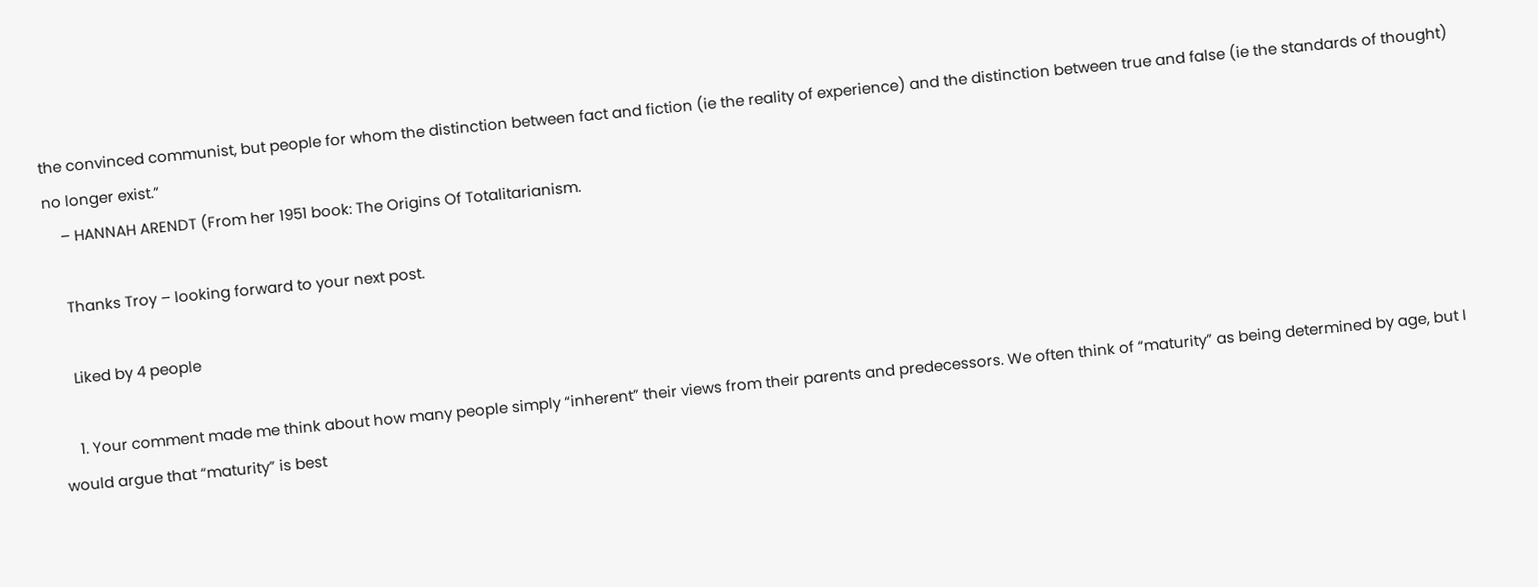the convinced communist, but people for whom the distinction between fact and fiction (ie the reality of experience) and the distinction between true and false (ie the standards of thought) no longer exist.”
    – HANNAH ARENDT (From her 1951 book: The Origins Of Totalitarianism.

    Thanks Troy – looking forward to your next post.

    Liked by 4 people

    1. Your comment made me think about how many people simply “inherent” their views from their parents and predecessors. We often think of “maturity” as being determined by age, but I would argue that “maturity” is best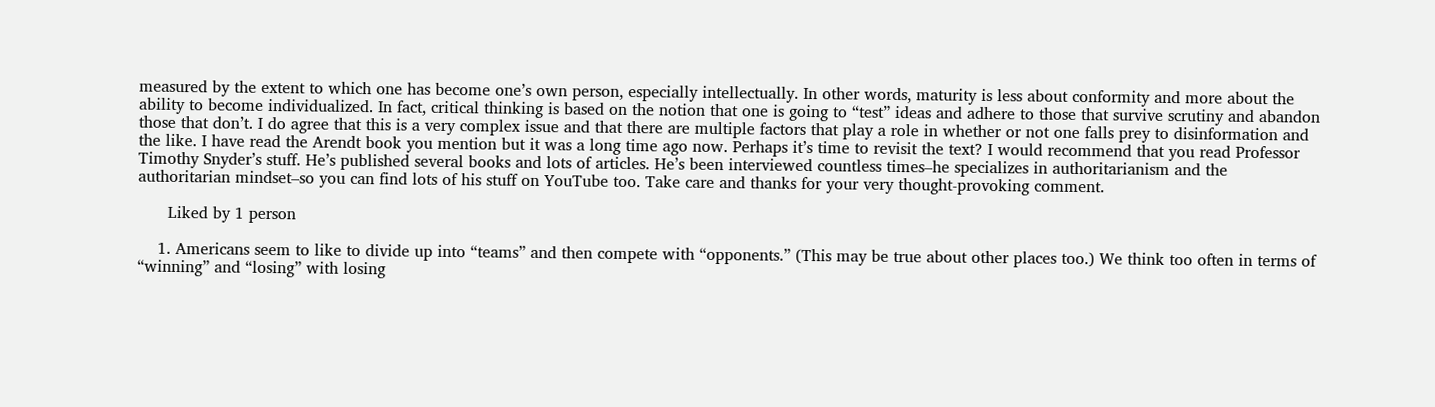measured by the extent to which one has become one’s own person, especially intellectually. In other words, maturity is less about conformity and more about the ability to become individualized. In fact, critical thinking is based on the notion that one is going to “test” ideas and adhere to those that survive scrutiny and abandon those that don’t. I do agree that this is a very complex issue and that there are multiple factors that play a role in whether or not one falls prey to disinformation and the like. I have read the Arendt book you mention but it was a long time ago now. Perhaps it’s time to revisit the text? I would recommend that you read Professor Timothy Snyder’s stuff. He’s published several books and lots of articles. He’s been interviewed countless times–he specializes in authoritarianism and the authoritarian mindset–so you can find lots of his stuff on YouTube too. Take care and thanks for your very thought-provoking comment.

      Liked by 1 person

    1. Americans seem to like to divide up into “teams” and then compete with “opponents.” (This may be true about other places too.) We think too often in terms of “winning” and “losing” with losing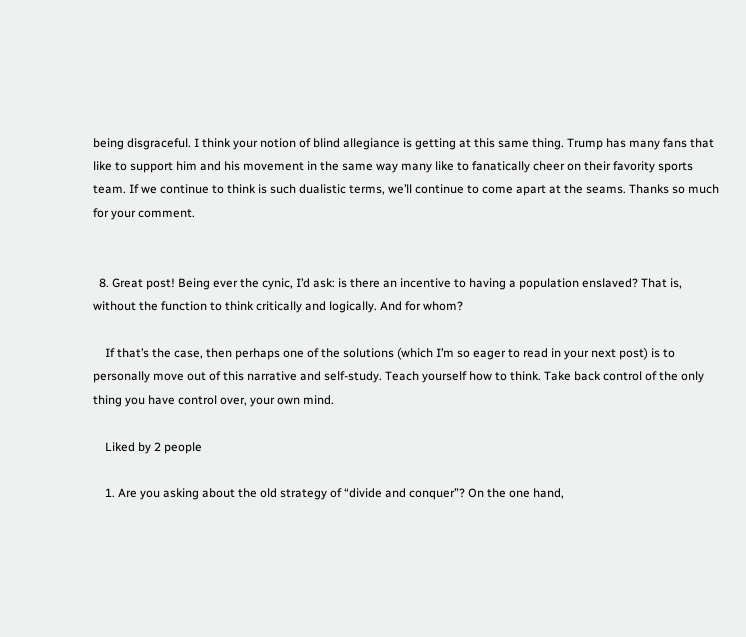being disgraceful. I think your notion of blind allegiance is getting at this same thing. Trump has many fans that like to support him and his movement in the same way many like to fanatically cheer on their favority sports team. If we continue to think is such dualistic terms, we’ll continue to come apart at the seams. Thanks so much for your comment.


  8. Great post! Being ever the cynic, I’d ask: is there an incentive to having a population enslaved? That is, without the function to think critically and logically. And for whom?

    If that’s the case, then perhaps one of the solutions (which I’m so eager to read in your next post) is to personally move out of this narrative and self-study. Teach yourself how to think. Take back control of the only thing you have control over, your own mind.

    Liked by 2 people

    1. Are you asking about the old strategy of “divide and conquer”? On the one hand,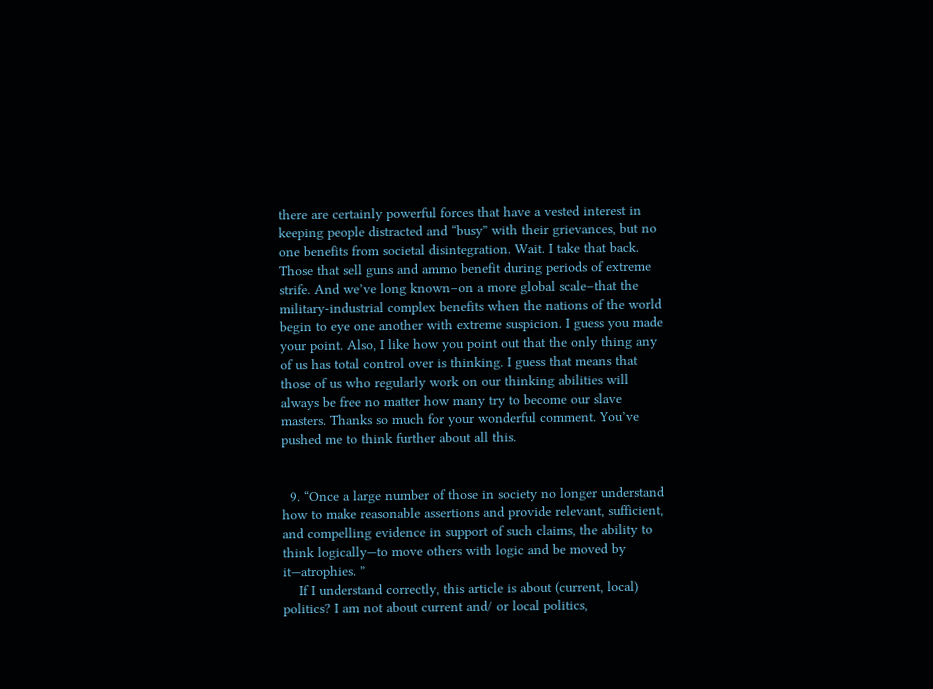there are certainly powerful forces that have a vested interest in keeping people distracted and “busy” with their grievances, but no one benefits from societal disintegration. Wait. I take that back. Those that sell guns and ammo benefit during periods of extreme strife. And we’ve long known–on a more global scale–that the military-industrial complex benefits when the nations of the world begin to eye one another with extreme suspicion. I guess you made your point. Also, I like how you point out that the only thing any of us has total control over is thinking. I guess that means that those of us who regularly work on our thinking abilities will always be free no matter how many try to become our slave masters. Thanks so much for your wonderful comment. You’ve pushed me to think further about all this.


  9. “Once a large number of those in society no longer understand how to make reasonable assertions and provide relevant, sufficient, and compelling evidence in support of such claims, the ability to think logically—to move others with logic and be moved by it—atrophies. ”
    If I understand correctly, this article is about (current, local) politics? I am not about current and/ or local politics,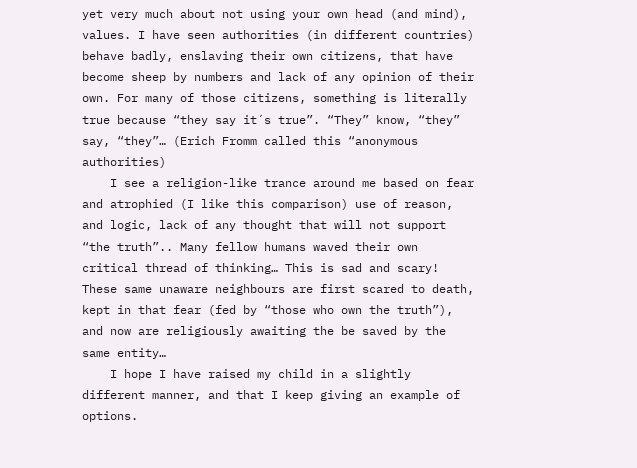yet very much about not using your own head (and mind), values. I have seen authorities (in different countries) behave badly, enslaving their own citizens, that have become sheep by numbers and lack of any opinion of their own. For many of those citizens, something is literally true because “they say it´s true”. “They” know, “they” say, “they”… (Erich Fromm called this “anonymous authorities)
    I see a religion-like trance around me based on fear and atrophied (I like this comparison) use of reason, and logic, lack of any thought that will not support “the truth”.. Many fellow humans waved their own critical thread of thinking… This is sad and scary! These same unaware neighbours are first scared to death, kept in that fear (fed by “those who own the truth”), and now are religiously awaiting the be saved by the same entity…
    I hope I have raised my child in a slightly different manner, and that I keep giving an example of options.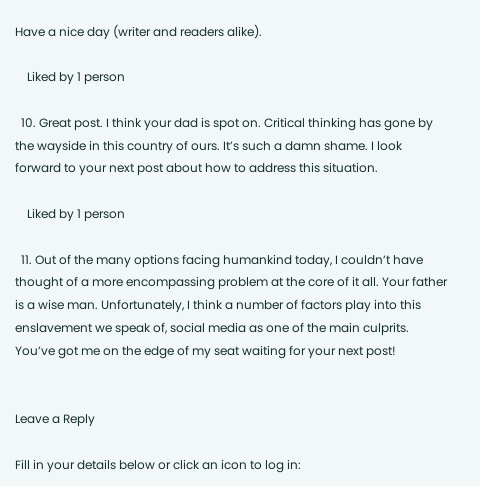Have a nice day (writer and readers alike).

    Liked by 1 person

  10. Great post. I think your dad is spot on. Critical thinking has gone by the wayside in this country of ours. It’s such a damn shame. I look forward to your next post about how to address this situation.

    Liked by 1 person

  11. Out of the many options facing humankind today, I couldn’t have thought of a more encompassing problem at the core of it all. Your father is a wise man. Unfortunately, I think a number of factors play into this enslavement we speak of, social media as one of the main culprits. You’ve got me on the edge of my seat waiting for your next post!


Leave a Reply

Fill in your details below or click an icon to log in: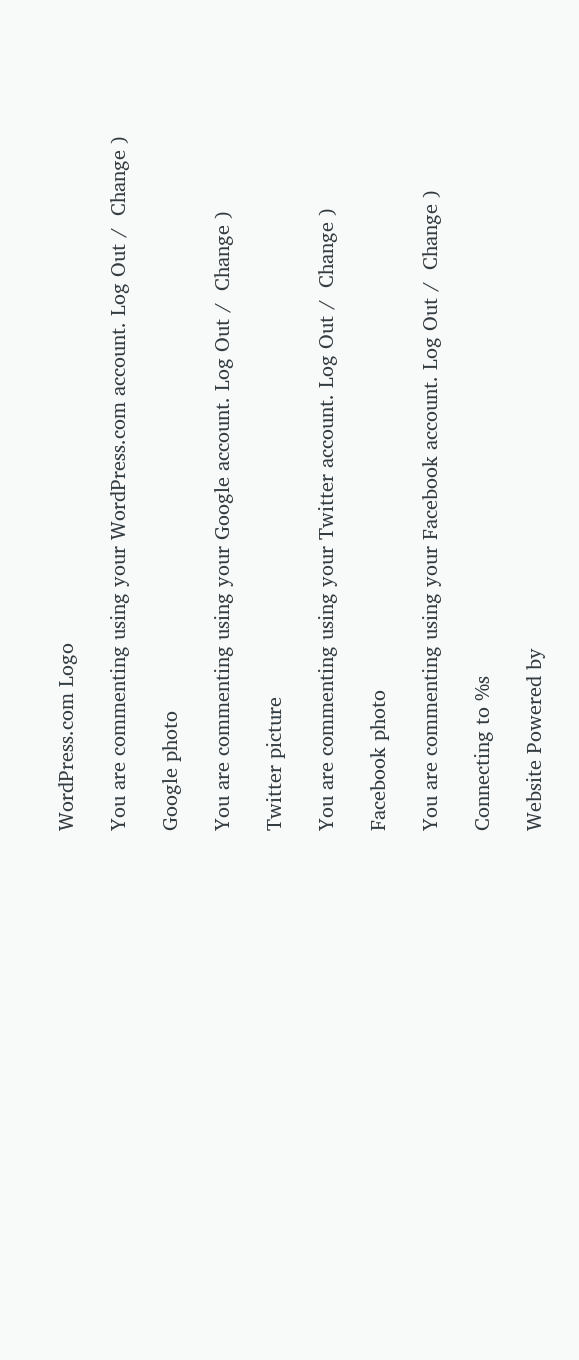WordPress.com Logo

You are commenting using your WordPress.com account. Log Out /  Change )

Google photo

You are commenting using your Google account. Log Out /  Change )

Twitter picture

You are commenting using your Twitter account. Log Out /  Change )

Facebook photo

You are commenting using your Facebook account. Log Out /  Change )

Connecting to %s

Website Powered by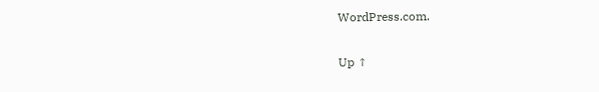WordPress.com.

Up ↑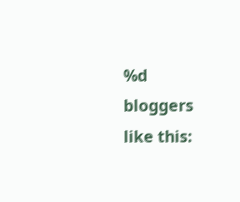%d bloggers like this: